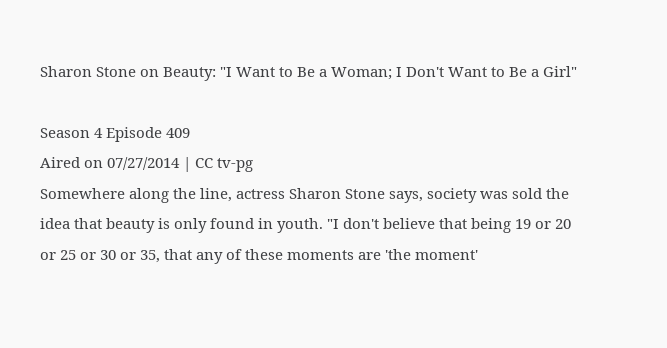Sharon Stone on Beauty: "I Want to Be a Woman; I Don't Want to Be a Girl"

Season 4 Episode 409
Aired on 07/27/2014 | CC tv-pg
Somewhere along the line, actress Sharon Stone says, society was sold the idea that beauty is only found in youth. "I don't believe that being 19 or 20 or 25 or 30 or 35, that any of these moments are 'the moment'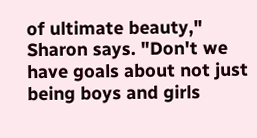of ultimate beauty," Sharon says. "Don't we have goals about not just being boys and girls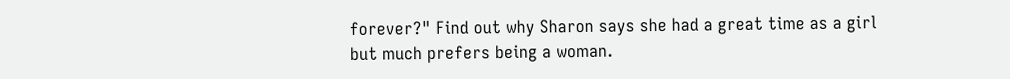forever?" Find out why Sharon says she had a great time as a girl but much prefers being a woman.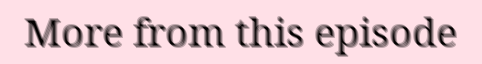More from this episode